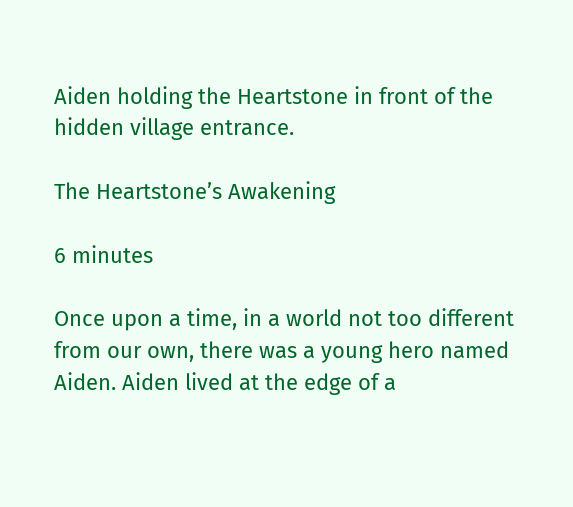Aiden holding the Heartstone in front of the hidden village entrance.

The Heartstone’s Awakening

6 minutes

Once upon a time, in a world not too different from our own, there was a young hero named Aiden. Aiden lived at the edge of a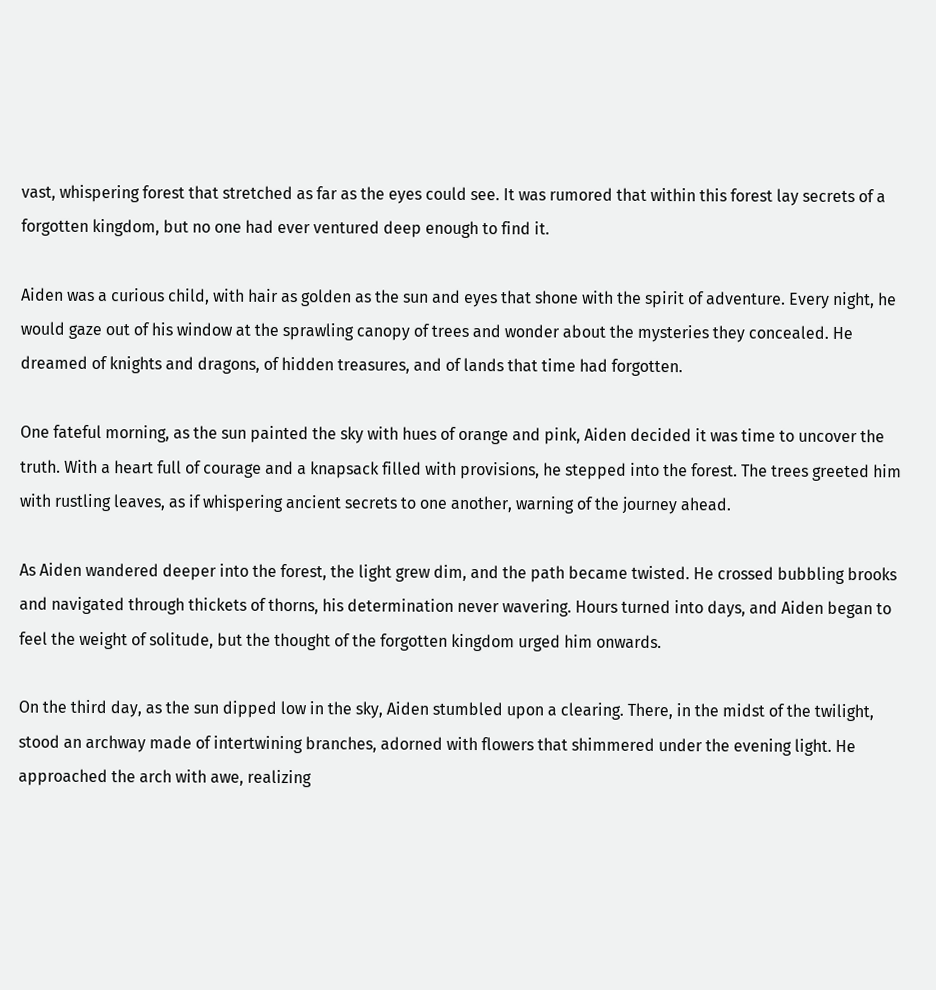vast, whispering forest that stretched as far as the eyes could see. It was rumored that within this forest lay secrets of a forgotten kingdom, but no one had ever ventured deep enough to find it.

Aiden was a curious child, with hair as golden as the sun and eyes that shone with the spirit of adventure. Every night, he would gaze out of his window at the sprawling canopy of trees and wonder about the mysteries they concealed. He dreamed of knights and dragons, of hidden treasures, and of lands that time had forgotten.

One fateful morning, as the sun painted the sky with hues of orange and pink, Aiden decided it was time to uncover the truth. With a heart full of courage and a knapsack filled with provisions, he stepped into the forest. The trees greeted him with rustling leaves, as if whispering ancient secrets to one another, warning of the journey ahead.

As Aiden wandered deeper into the forest, the light grew dim, and the path became twisted. He crossed bubbling brooks and navigated through thickets of thorns, his determination never wavering. Hours turned into days, and Aiden began to feel the weight of solitude, but the thought of the forgotten kingdom urged him onwards.

On the third day, as the sun dipped low in the sky, Aiden stumbled upon a clearing. There, in the midst of the twilight, stood an archway made of intertwining branches, adorned with flowers that shimmered under the evening light. He approached the arch with awe, realizing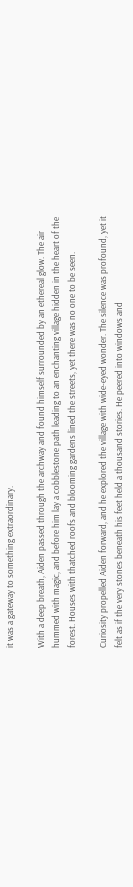it was a gateway to something extraordinary.

With a deep breath, Aiden passed through the archway and found himself surrounded by an ethereal glow. The air hummed with magic, and before him lay a cobblestone path leading to an enchanting village hidden in the heart of the forest. Houses with thatched roofs and blooming gardens lined the streets, yet there was no one to be seen.

Curiosity propelled Aiden forward, and he explored the village with wide-eyed wonder. The silence was profound, yet it felt as if the very stones beneath his feet held a thousand stories. He peered into windows and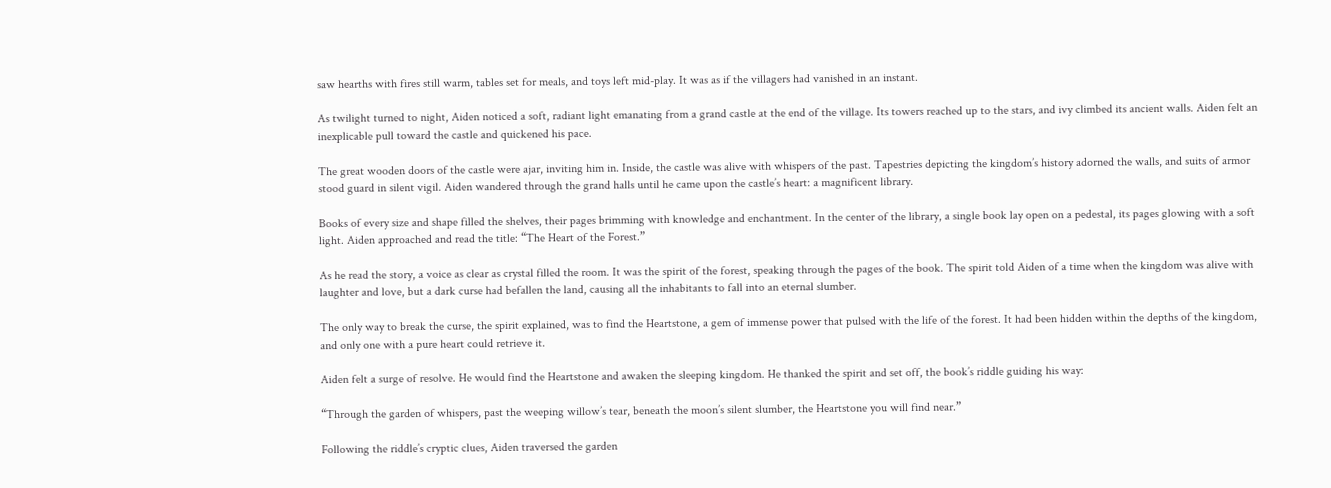saw hearths with fires still warm, tables set for meals, and toys left mid-play. It was as if the villagers had vanished in an instant.

As twilight turned to night, Aiden noticed a soft, radiant light emanating from a grand castle at the end of the village. Its towers reached up to the stars, and ivy climbed its ancient walls. Aiden felt an inexplicable pull toward the castle and quickened his pace.

The great wooden doors of the castle were ajar, inviting him in. Inside, the castle was alive with whispers of the past. Tapestries depicting the kingdom’s history adorned the walls, and suits of armor stood guard in silent vigil. Aiden wandered through the grand halls until he came upon the castle’s heart: a magnificent library.

Books of every size and shape filled the shelves, their pages brimming with knowledge and enchantment. In the center of the library, a single book lay open on a pedestal, its pages glowing with a soft light. Aiden approached and read the title: “The Heart of the Forest.”

As he read the story, a voice as clear as crystal filled the room. It was the spirit of the forest, speaking through the pages of the book. The spirit told Aiden of a time when the kingdom was alive with laughter and love, but a dark curse had befallen the land, causing all the inhabitants to fall into an eternal slumber.

The only way to break the curse, the spirit explained, was to find the Heartstone, a gem of immense power that pulsed with the life of the forest. It had been hidden within the depths of the kingdom, and only one with a pure heart could retrieve it.

Aiden felt a surge of resolve. He would find the Heartstone and awaken the sleeping kingdom. He thanked the spirit and set off, the book’s riddle guiding his way:

“Through the garden of whispers, past the weeping willow’s tear, beneath the moon’s silent slumber, the Heartstone you will find near.”

Following the riddle’s cryptic clues, Aiden traversed the garden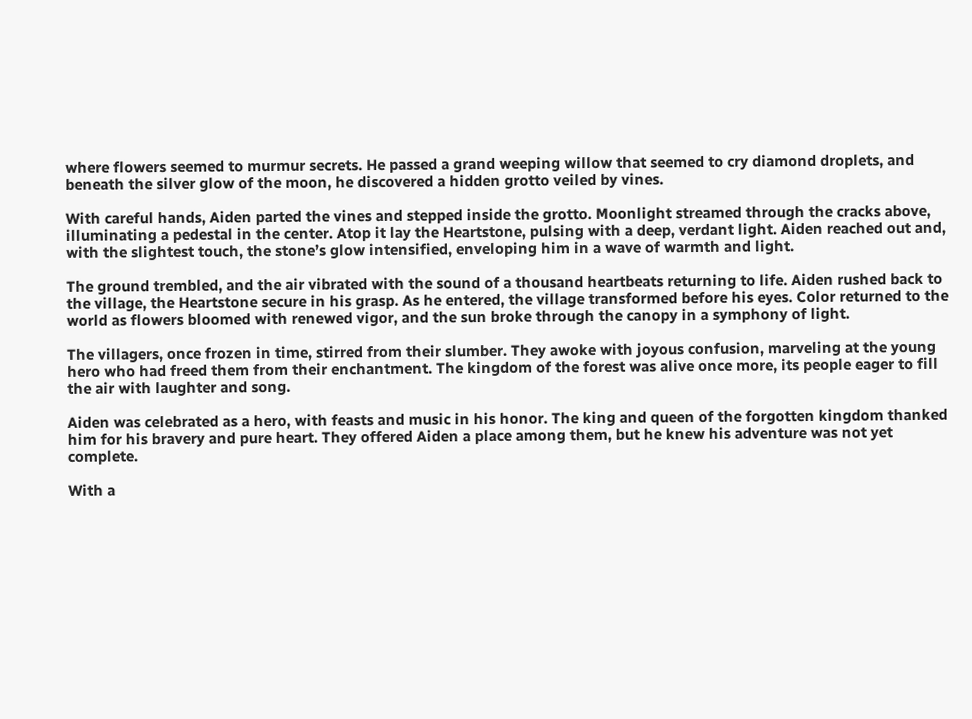where flowers seemed to murmur secrets. He passed a grand weeping willow that seemed to cry diamond droplets, and beneath the silver glow of the moon, he discovered a hidden grotto veiled by vines.

With careful hands, Aiden parted the vines and stepped inside the grotto. Moonlight streamed through the cracks above, illuminating a pedestal in the center. Atop it lay the Heartstone, pulsing with a deep, verdant light. Aiden reached out and, with the slightest touch, the stone’s glow intensified, enveloping him in a wave of warmth and light.

The ground trembled, and the air vibrated with the sound of a thousand heartbeats returning to life. Aiden rushed back to the village, the Heartstone secure in his grasp. As he entered, the village transformed before his eyes. Color returned to the world as flowers bloomed with renewed vigor, and the sun broke through the canopy in a symphony of light.

The villagers, once frozen in time, stirred from their slumber. They awoke with joyous confusion, marveling at the young hero who had freed them from their enchantment. The kingdom of the forest was alive once more, its people eager to fill the air with laughter and song.

Aiden was celebrated as a hero, with feasts and music in his honor. The king and queen of the forgotten kingdom thanked him for his bravery and pure heart. They offered Aiden a place among them, but he knew his adventure was not yet complete.

With a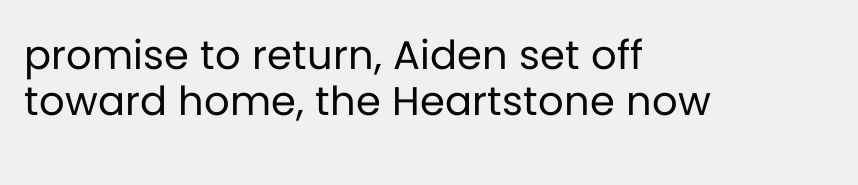promise to return, Aiden set off toward home, the Heartstone now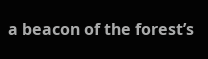a beacon of the forest’s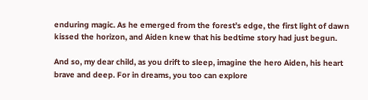enduring magic. As he emerged from the forest’s edge, the first light of dawn kissed the horizon, and Aiden knew that his bedtime story had just begun.

And so, my dear child, as you drift to sleep, imagine the hero Aiden, his heart brave and deep. For in dreams, you too can explore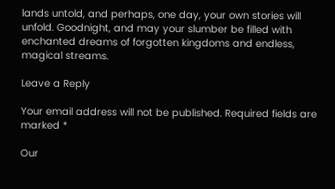lands untold, and perhaps, one day, your own stories will unfold. Goodnight, and may your slumber be filled with enchanted dreams of forgotten kingdoms and endless, magical streams.

Leave a Reply

Your email address will not be published. Required fields are marked *

Our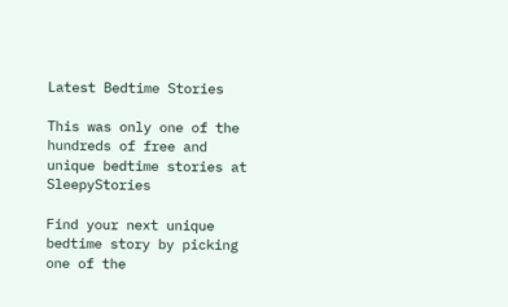Latest Bedtime Stories

This was only one of the hundreds of free and unique bedtime stories at SleepyStories

Find your next unique bedtime story by picking one of the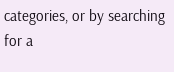categories, or by searching for a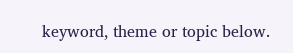keyword, theme or topic below.